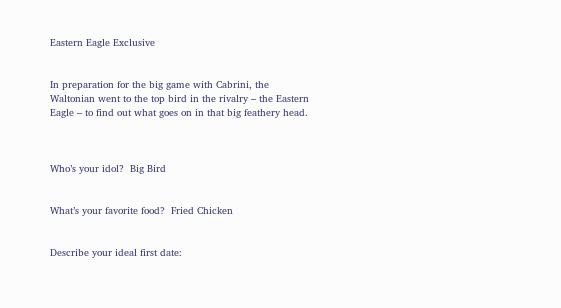Eastern Eagle Exclusive


In preparation for the big game with Cabrini, the Waltonian went to the top bird in the rivalry – the Eastern Eagle – to find out what goes on in that big feathery head.



Who’s your idol?  Big Bird


What’s your favorite food?  Fried Chicken


Describe your ideal first date: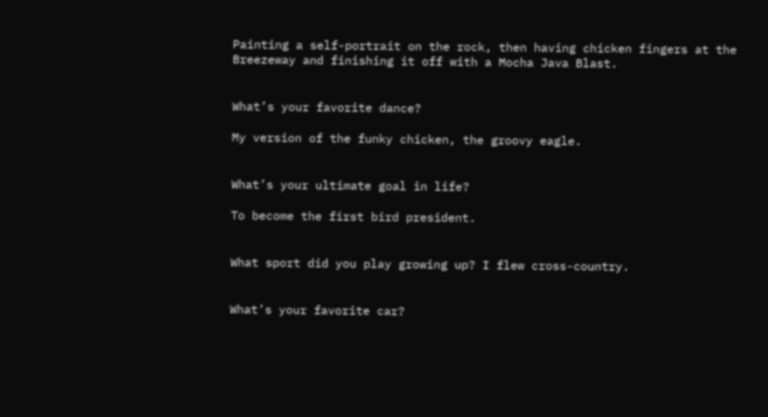Painting a self-portrait on the rock, then having chicken fingers at the Breezeway and finishing it off with a Mocha Java Blast.


What’s your favorite dance?

My version of the funky chicken, the groovy eagle.


What’s your ultimate goal in life?

To become the first bird president.


What sport did you play growing up? I flew cross-country.


What’s your favorite car?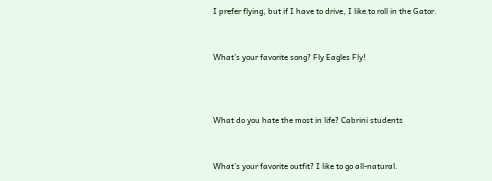I prefer flying, but if I have to drive, I like to roll in the Gator.


What’s your favorite song? Fly Eagles Fly!



What do you hate the most in life? Cabrini students


What’s your favorite outfit? I like to go all-natural.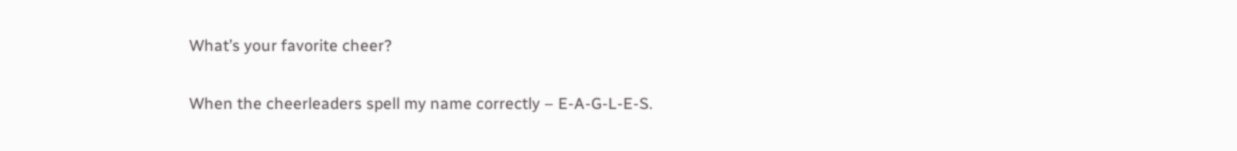What’s your favorite cheer?

When the cheerleaders spell my name correctly – E-A-G-L-E-S.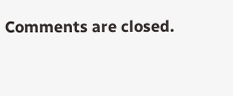Comments are closed.